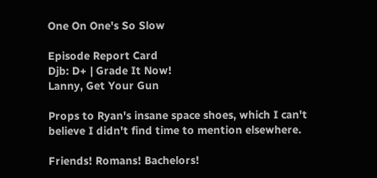One On One's So Slow

Episode Report Card
Djb: D+ | Grade It Now!
Lanny, Get Your Gun

Props to Ryan's insane space shoes, which I can't believe I didn't find time to mention elsewhere.

Friends! Romans! Bachelors!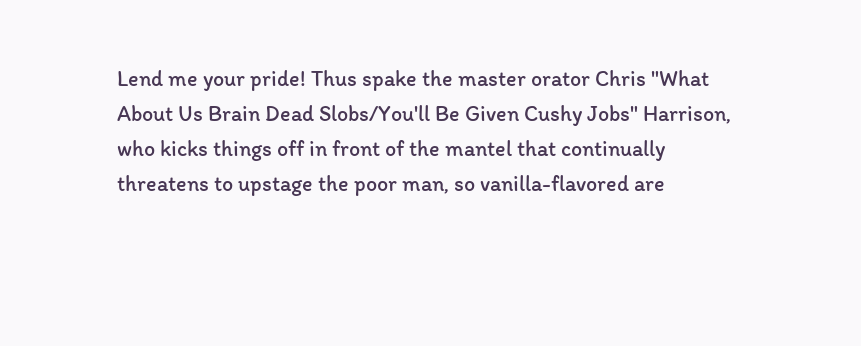Lend me your pride! Thus spake the master orator Chris "What About Us Brain Dead Slobs/You'll Be Given Cushy Jobs" Harrison, who kicks things off in front of the mantel that continually threatens to upstage the poor man, so vanilla-flavored are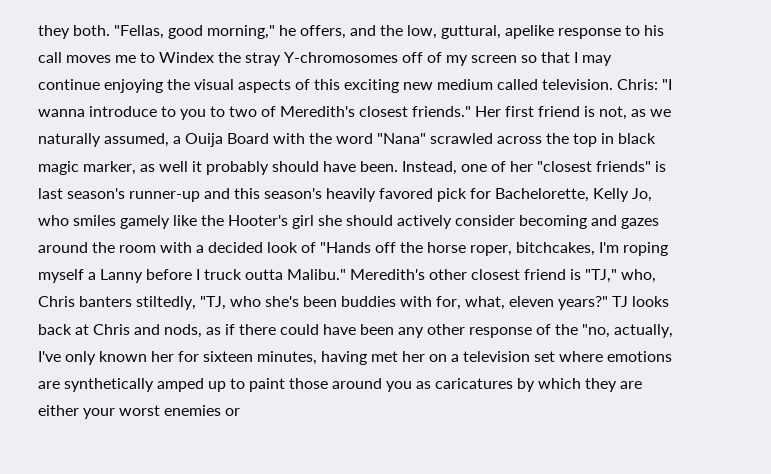they both. "Fellas, good morning," he offers, and the low, guttural, apelike response to his call moves me to Windex the stray Y-chromosomes off of my screen so that I may continue enjoying the visual aspects of this exciting new medium called television. Chris: "I wanna introduce to you to two of Meredith's closest friends." Her first friend is not, as we naturally assumed, a Ouija Board with the word "Nana" scrawled across the top in black magic marker, as well it probably should have been. Instead, one of her "closest friends" is last season's runner-up and this season's heavily favored pick for Bachelorette, Kelly Jo, who smiles gamely like the Hooter's girl she should actively consider becoming and gazes around the room with a decided look of "Hands off the horse roper, bitchcakes, I'm roping myself a Lanny before I truck outta Malibu." Meredith's other closest friend is "TJ," who, Chris banters stiltedly, "TJ, who she's been buddies with for, what, eleven years?" TJ looks back at Chris and nods, as if there could have been any other response of the "no, actually, I've only known her for sixteen minutes, having met her on a television set where emotions are synthetically amped up to paint those around you as caricatures by which they are either your worst enemies or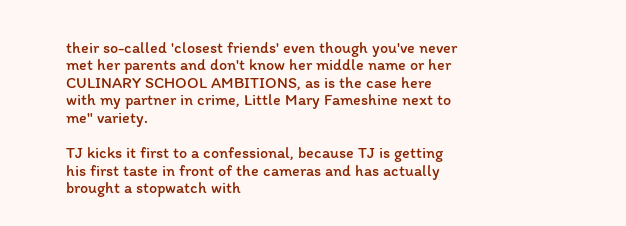their so-called 'closest friends' even though you've never met her parents and don't know her middle name or her CULINARY SCHOOL AMBITIONS, as is the case here with my partner in crime, Little Mary Fameshine next to me" variety.

TJ kicks it first to a confessional, because TJ is getting his first taste in front of the cameras and has actually brought a stopwatch with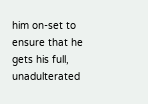him on-set to ensure that he gets his full, unadulterated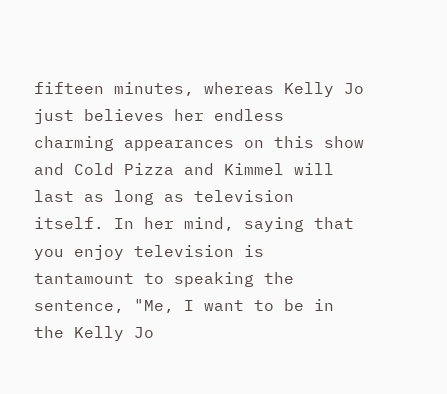fifteen minutes, whereas Kelly Jo just believes her endless charming appearances on this show and Cold Pizza and Kimmel will last as long as television itself. In her mind, saying that you enjoy television is tantamount to speaking the sentence, "Me, I want to be in the Kelly Jo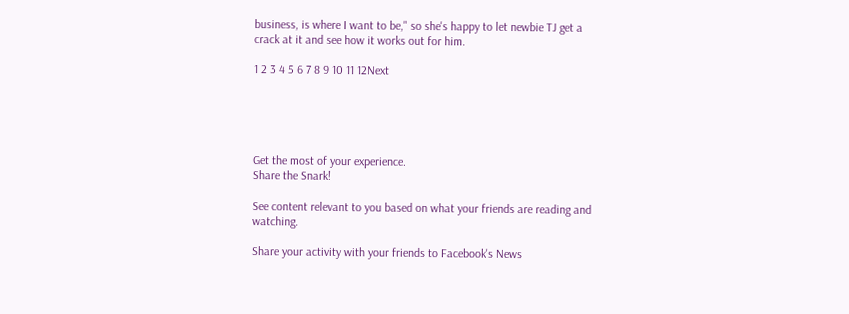business, is where I want to be," so she's happy to let newbie TJ get a crack at it and see how it works out for him.

1 2 3 4 5 6 7 8 9 10 11 12Next





Get the most of your experience.
Share the Snark!

See content relevant to you based on what your friends are reading and watching.

Share your activity with your friends to Facebook's News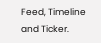Feed, Timeline and Ticker.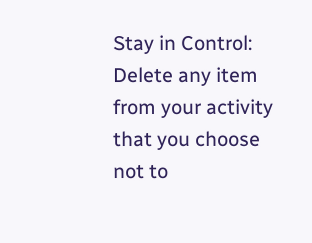Stay in Control: Delete any item from your activity that you choose not to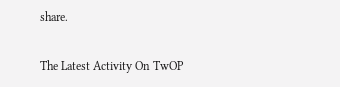share.

The Latest Activity On TwOP